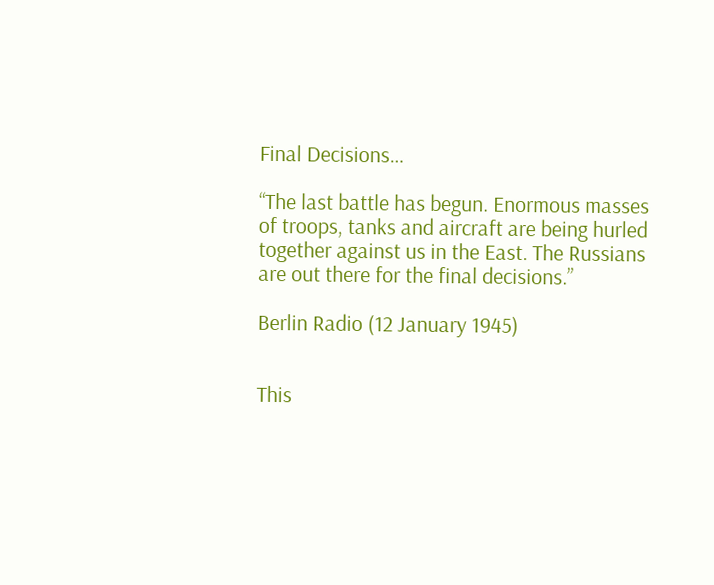Final Decisions…

“The last battle has begun. Enormous masses of troops, tanks and aircraft are being hurled together against us in the East. The Russians are out there for the final decisions.”

Berlin Radio (12 January 1945)


This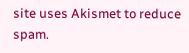site uses Akismet to reduce spam.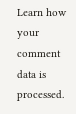Learn how your comment data is processed.